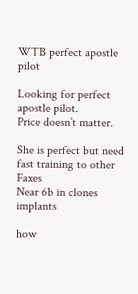WTB perfect apostle pilot

Looking for perfect apostle pilot.
Price doesn’t matter.

She is perfect but need fast training to other Faxes
Near 6b in clones implants

how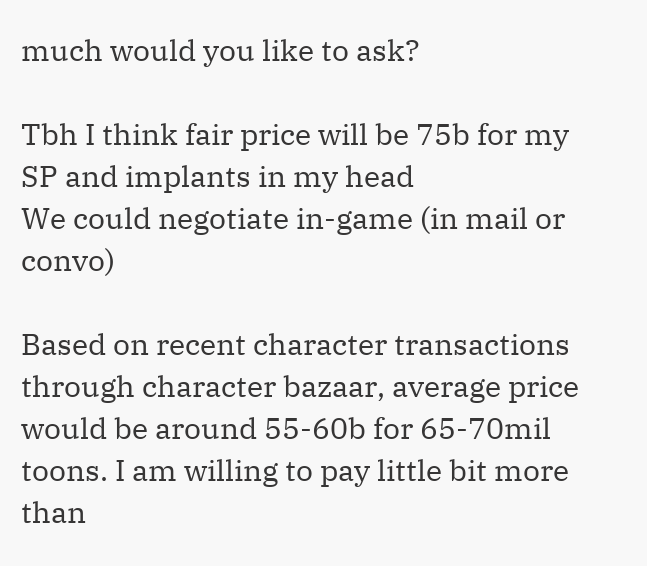much would you like to ask?

Tbh I think fair price will be 75b for my SP and implants in my head
We could negotiate in-game (in mail or convo)

Based on recent character transactions through character bazaar, average price would be around 55-60b for 65-70mil toons. I am willing to pay little bit more than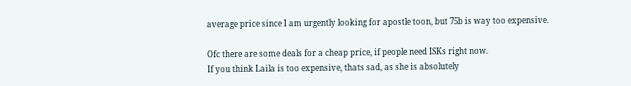average price since I am urgently looking for apostle toon, but 75b is way too expensive.

Ofc there are some deals for a cheap price, if people need ISKs right now.
If you think Laila is too expensive, thats sad, as she is absolutely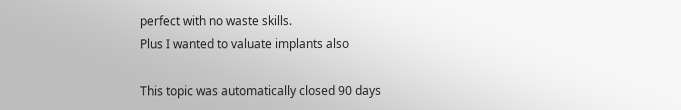perfect with no waste skills.
Plus I wanted to valuate implants also

This topic was automatically closed 90 days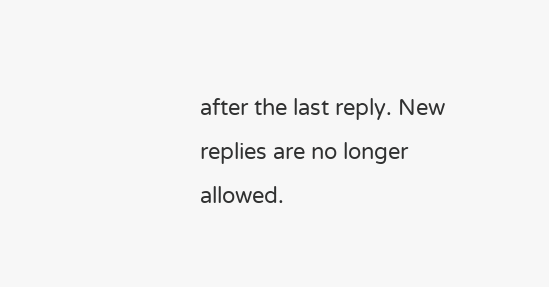after the last reply. New replies are no longer allowed.